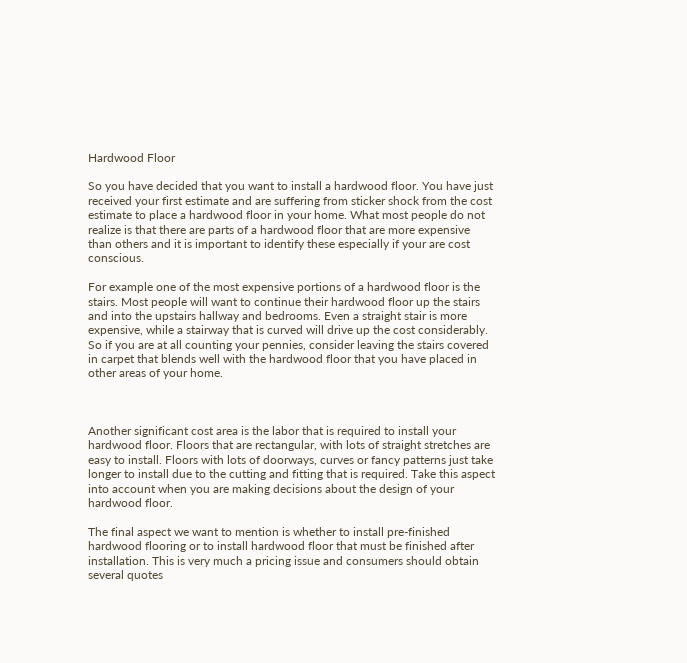Hardwood Floor

So you have decided that you want to install a hardwood floor. You have just received your first estimate and are suffering from sticker shock from the cost estimate to place a hardwood floor in your home. What most people do not realize is that there are parts of a hardwood floor that are more expensive than others and it is important to identify these especially if your are cost conscious.

For example one of the most expensive portions of a hardwood floor is the stairs. Most people will want to continue their hardwood floor up the stairs and into the upstairs hallway and bedrooms. Even a straight stair is more expensive, while a stairway that is curved will drive up the cost considerably. So if you are at all counting your pennies, consider leaving the stairs covered in carpet that blends well with the hardwood floor that you have placed in other areas of your home.



Another significant cost area is the labor that is required to install your hardwood floor. Floors that are rectangular, with lots of straight stretches are easy to install. Floors with lots of doorways, curves or fancy patterns just take longer to install due to the cutting and fitting that is required. Take this aspect into account when you are making decisions about the design of your hardwood floor.

The final aspect we want to mention is whether to install pre-finished hardwood flooring or to install hardwood floor that must be finished after installation. This is very much a pricing issue and consumers should obtain several quotes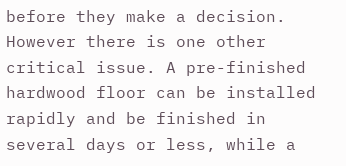before they make a decision. However there is one other critical issue. A pre-finished hardwood floor can be installed rapidly and be finished in several days or less, while a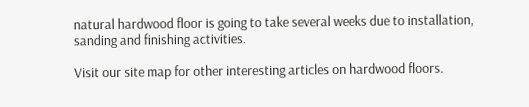natural hardwood floor is going to take several weeks due to installation, sanding and finishing activities.

Visit our site map for other interesting articles on hardwood floors.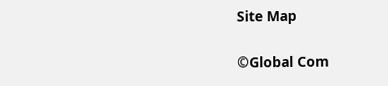Site Map

©Global Com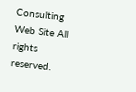Consulting Web Site All rights reserved.